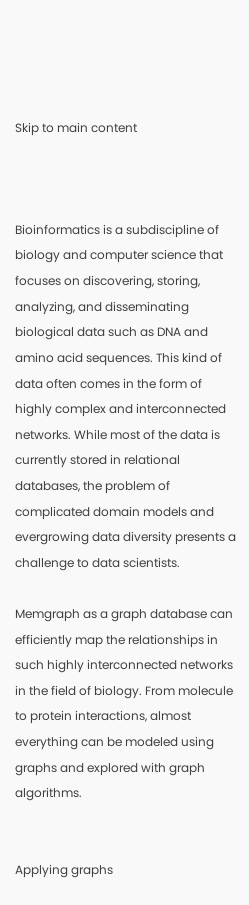Skip to main content



Bioinformatics is a subdiscipline of biology and computer science that focuses on discovering, storing, analyzing, and disseminating biological data such as DNA and amino acid sequences. This kind of data often comes in the form of highly complex and interconnected networks. While most of the data is currently stored in relational databases, the problem of complicated domain models and evergrowing data diversity presents a challenge to data scientists.

Memgraph as a graph database can efficiently map the relationships in such highly interconnected networks in the field of biology. From molecule to protein interactions, almost everything can be modeled using graphs and explored with graph algorithms.


Applying graphs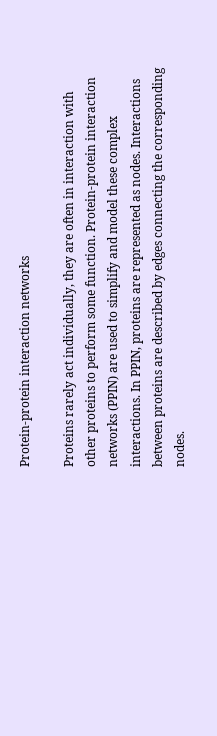Protein-protein interaction networks

Proteins rarely act individually, they are often in interaction with other proteins to perform some function. Protein-protein interaction networks (PPIN) are used to simplify and model these complex interactions. In PPIN, proteins are represented as nodes. Interactions between proteins are described by edges connecting the corresponding nodes.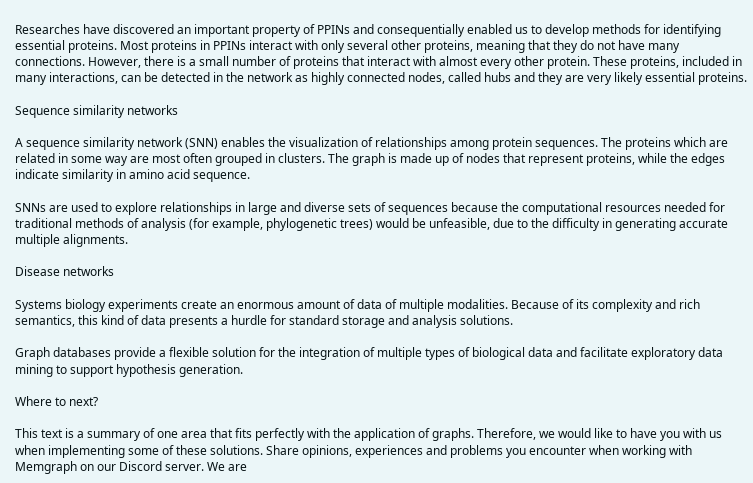Researches have discovered an important property of PPINs and consequentially enabled us to develop methods for identifying essential proteins. Most proteins in PPINs interact with only several other proteins, meaning that they do not have many connections. However, there is a small number of proteins that interact with almost every other protein. These proteins, included in many interactions, can be detected in the network as highly connected nodes, called hubs and they are very likely essential proteins.

Sequence similarity networks

A sequence similarity network (SNN) enables the visualization of relationships among protein sequences. The proteins which are related in some way are most often grouped in clusters. The graph is made up of nodes that represent proteins, while the edges indicate similarity in amino acid sequence.

SNNs are used to explore relationships in large and diverse sets of sequences because the computational resources needed for traditional methods of analysis (for example, phylogenetic trees) would be unfeasible, due to the difficulty in generating accurate multiple alignments.

Disease networks

Systems biology experiments create an enormous amount of data of multiple modalities. Because of its complexity and rich semantics, this kind of data presents a hurdle for standard storage and analysis solutions.

Graph databases provide a flexible solution for the integration of multiple types of biological data and facilitate exploratory data mining to support hypothesis generation.

Where to next?

This text is a summary of one area that fits perfectly with the application of graphs. Therefore, we would like to have you with us when implementing some of these solutions. Share opinions, experiences and problems you encounter when working with Memgraph on our Discord server. We are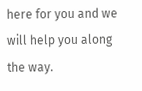here for you and we will help you along the way.